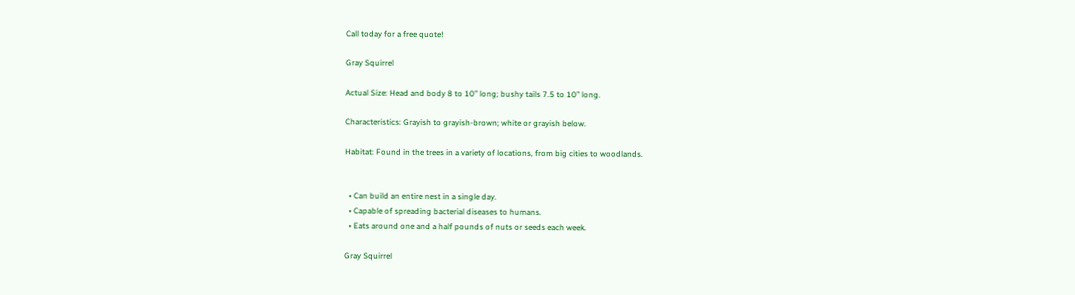Call today for a free quote!

Gray Squirrel

Actual Size: Head and body 8 to 10” long; bushy tails 7.5 to 10” long.

Characteristics: Grayish to grayish-brown; white or grayish below.

Habitat: Found in the trees in a variety of locations, from big cities to woodlands.


  • Can build an entire nest in a single day.
  • Capable of spreading bacterial diseases to humans.
  • Eats around one and a half pounds of nuts or seeds each week.

Gray Squirrel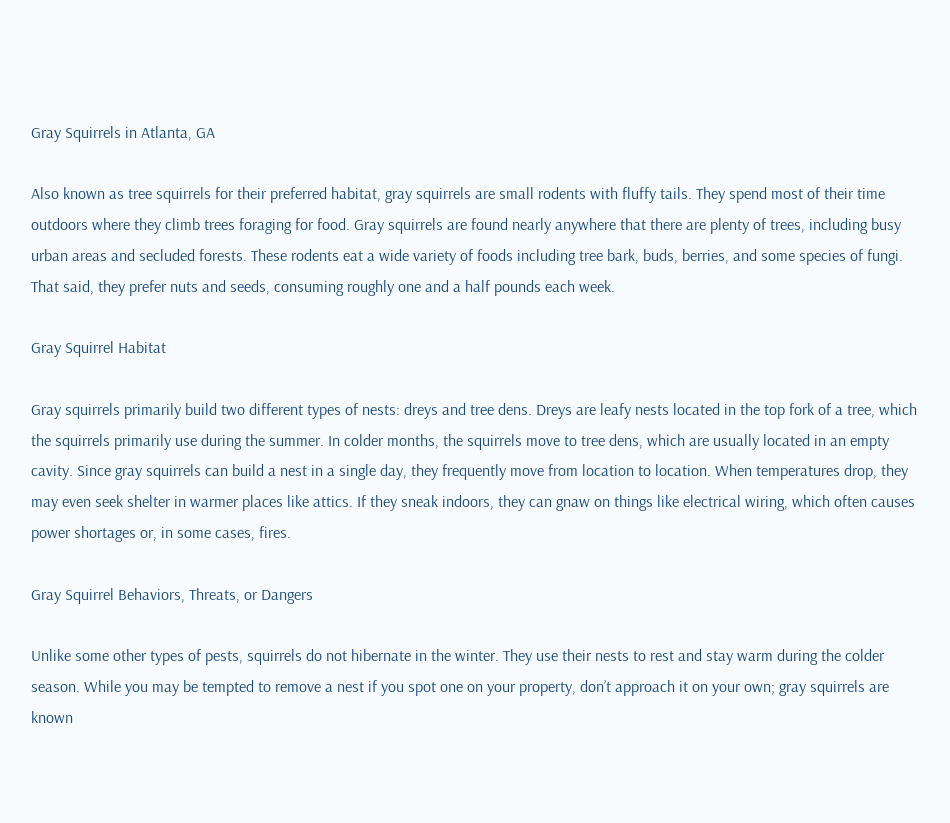Gray Squirrels in Atlanta, GA

Also known as tree squirrels for their preferred habitat, gray squirrels are small rodents with fluffy tails. They spend most of their time outdoors where they climb trees foraging for food. Gray squirrels are found nearly anywhere that there are plenty of trees, including busy urban areas and secluded forests. These rodents eat a wide variety of foods including tree bark, buds, berries, and some species of fungi. That said, they prefer nuts and seeds, consuming roughly one and a half pounds each week.

Gray Squirrel Habitat

Gray squirrels primarily build two different types of nests: dreys and tree dens. Dreys are leafy nests located in the top fork of a tree, which the squirrels primarily use during the summer. In colder months, the squirrels move to tree dens, which are usually located in an empty cavity. Since gray squirrels can build a nest in a single day, they frequently move from location to location. When temperatures drop, they may even seek shelter in warmer places like attics. If they sneak indoors, they can gnaw on things like electrical wiring, which often causes power shortages or, in some cases, fires.

Gray Squirrel Behaviors, Threats, or Dangers

Unlike some other types of pests, squirrels do not hibernate in the winter. They use their nests to rest and stay warm during the colder season. While you may be tempted to remove a nest if you spot one on your property, don’t approach it on your own; gray squirrels are known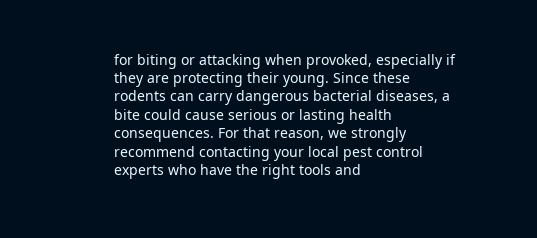for biting or attacking when provoked, especially if they are protecting their young. Since these rodents can carry dangerous bacterial diseases, a bite could cause serious or lasting health consequences. For that reason, we strongly recommend contacting your local pest control experts who have the right tools and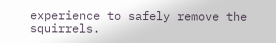experience to safely remove the squirrels.